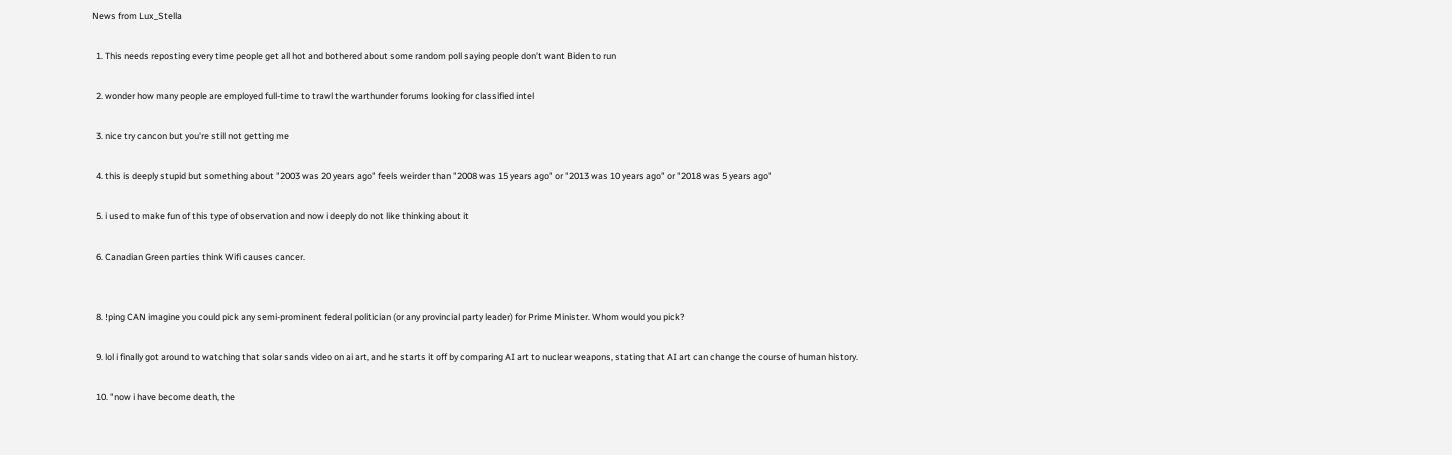News from Lux_Stella

  1. This needs reposting every time people get all hot and bothered about some random poll saying people don’t want Biden to run

  2. wonder how many people are employed full-time to trawl the warthunder forums looking for classified intel

  3. nice try cancon but you're still not getting me

  4. this is deeply stupid but something about "2003 was 20 years ago" feels weirder than "2008 was 15 years ago" or "2013 was 10 years ago" or "2018 was 5 years ago"

  5. i used to make fun of this type of observation and now i deeply do not like thinking about it

  6. Canadian Green parties think Wifi causes cancer.


  8. !ping CAN imagine you could pick any semi-prominent federal politician (or any provincial party leader) for Prime Minister. Whom would you pick?

  9. lol i finally got around to watching that solar sands video on ai art, and he starts it off by comparing AI art to nuclear weapons, stating that AI art can change the course of human history.

  10. "now i have become death, the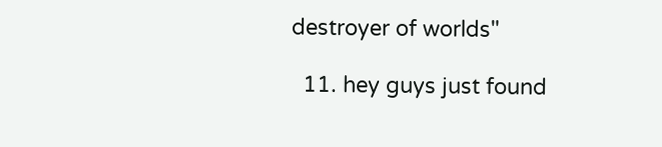destroyer of worlds"

  11. hey guys just found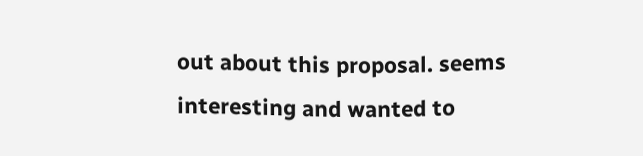out about this proposal. seems interesting and wanted to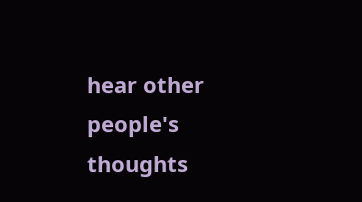hear other people's thoughts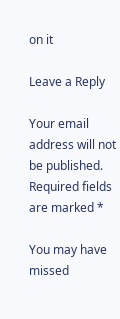on it

Leave a Reply

Your email address will not be published. Required fields are marked *

You may have missed